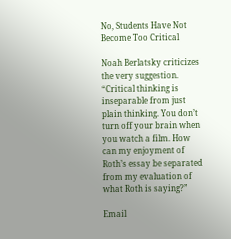No, Students Have Not Become Too Critical

Noah Berlatsky criticizes the very suggestion. “Critical thinking is inseparable from just plain thinking. You don’t turn off your brain when you watch a film. How can my enjoyment of Roth’s essay be separated from my evaluation of what Roth is saying?”

Email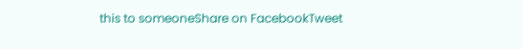this to someoneShare on FacebookTweet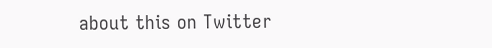about this on Twitter